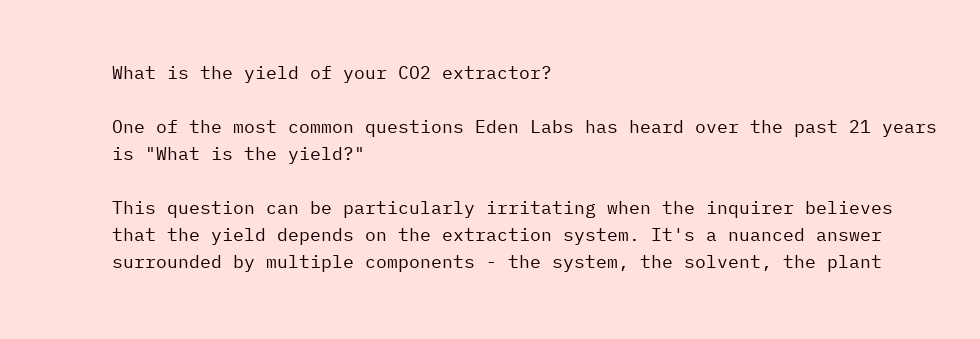What is the yield of your CO2 extractor?

One of the most common questions Eden Labs has heard over the past 21 years is "What is the yield?"

This question can be particularly irritating when the inquirer believes that the yield depends on the extraction system. It's a nuanced answer surrounded by multiple components - the system, the solvent, the plant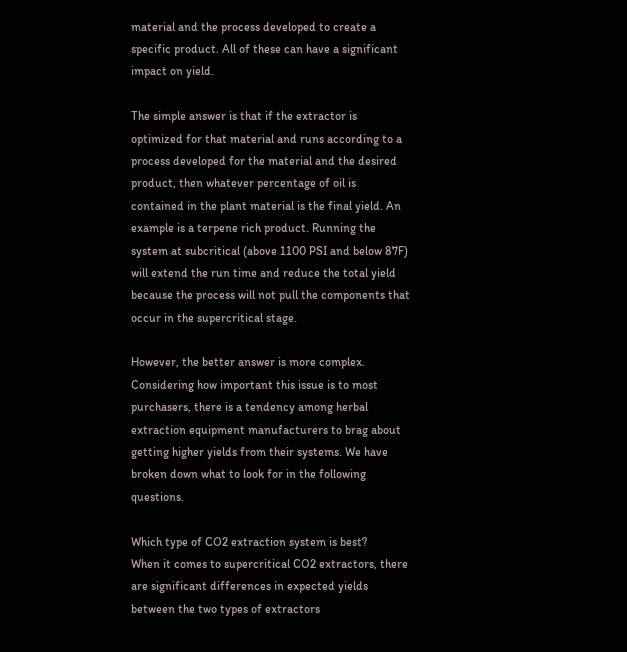material and the process developed to create a specific product. All of these can have a significant impact on yield.

The simple answer is that if the extractor is optimized for that material and runs according to a process developed for the material and the desired product, then whatever percentage of oil is contained in the plant material is the final yield. An example is a terpene rich product. Running the system at subcritical (above 1100 PSI and below 87F) will extend the run time and reduce the total yield because the process will not pull the components that occur in the supercritical stage.

However, the better answer is more complex. Considering how important this issue is to most purchasers, there is a tendency among herbal extraction equipment manufacturers to brag about getting higher yields from their systems. We have broken down what to look for in the following questions.

Which type of CO2 extraction system is best?
When it comes to supercritical CO2 extractors, there are significant differences in expected yields between the two types of extractors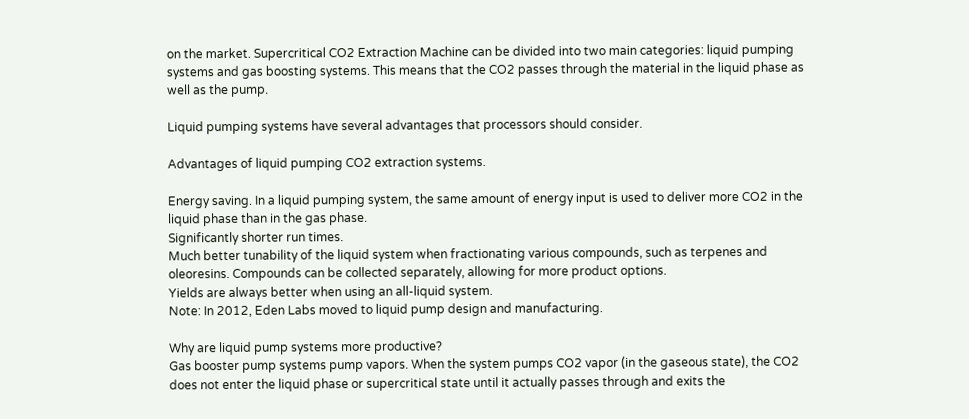on the market. Supercritical CO2 Extraction Machine can be divided into two main categories: liquid pumping systems and gas boosting systems. This means that the CO2 passes through the material in the liquid phase as well as the pump.

Liquid pumping systems have several advantages that processors should consider.

Advantages of liquid pumping CO2 extraction systems.

Energy saving. In a liquid pumping system, the same amount of energy input is used to deliver more CO2 in the liquid phase than in the gas phase.
Significantly shorter run times.
Much better tunability of the liquid system when fractionating various compounds, such as terpenes and oleoresins. Compounds can be collected separately, allowing for more product options.
Yields are always better when using an all-liquid system.
Note: In 2012, Eden Labs moved to liquid pump design and manufacturing.

Why are liquid pump systems more productive?
Gas booster pump systems pump vapors. When the system pumps CO2 vapor (in the gaseous state), the CO2 does not enter the liquid phase or supercritical state until it actually passes through and exits the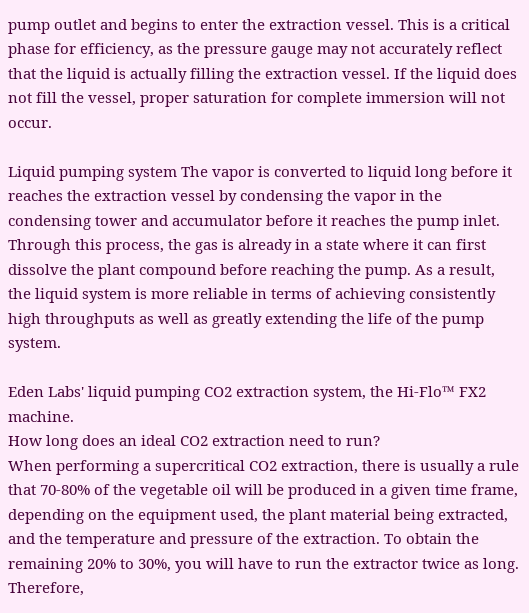pump outlet and begins to enter the extraction vessel. This is a critical phase for efficiency, as the pressure gauge may not accurately reflect that the liquid is actually filling the extraction vessel. If the liquid does not fill the vessel, proper saturation for complete immersion will not occur.

Liquid pumping system The vapor is converted to liquid long before it reaches the extraction vessel by condensing the vapor in the condensing tower and accumulator before it reaches the pump inlet. Through this process, the gas is already in a state where it can first dissolve the plant compound before reaching the pump. As a result, the liquid system is more reliable in terms of achieving consistently high throughputs as well as greatly extending the life of the pump system.

Eden Labs' liquid pumping CO2 extraction system, the Hi-Flo™ FX2 machine.
How long does an ideal CO2 extraction need to run?
When performing a supercritical CO2 extraction, there is usually a rule that 70-80% of the vegetable oil will be produced in a given time frame, depending on the equipment used, the plant material being extracted, and the temperature and pressure of the extraction. To obtain the remaining 20% to 30%, you will have to run the extractor twice as long. Therefore,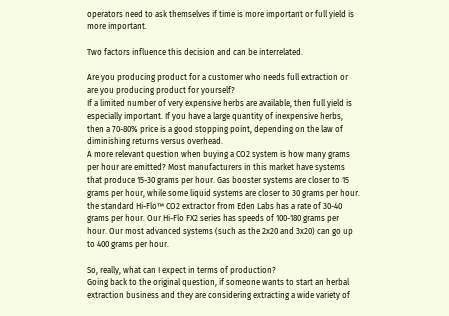operators need to ask themselves if time is more important or full yield is more important.

Two factors influence this decision and can be interrelated.

Are you producing product for a customer who needs full extraction or are you producing product for yourself?
If a limited number of very expensive herbs are available, then full yield is especially important. If you have a large quantity of inexpensive herbs, then a 70-80% price is a good stopping point, depending on the law of diminishing returns versus overhead.
A more relevant question when buying a CO2 system is how many grams per hour are emitted? Most manufacturers in this market have systems that produce 15-30 grams per hour. Gas booster systems are closer to 15 grams per hour, while some liquid systems are closer to 30 grams per hour. the standard Hi-Flo™ CO2 extractor from Eden Labs has a rate of 30-40 grams per hour. Our Hi-Flo FX2 series has speeds of 100-180 grams per hour. Our most advanced systems (such as the 2x20 and 3x20) can go up to 400 grams per hour.

So, really, what can I expect in terms of production?
Going back to the original question, if someone wants to start an herbal extraction business and they are considering extracting a wide variety of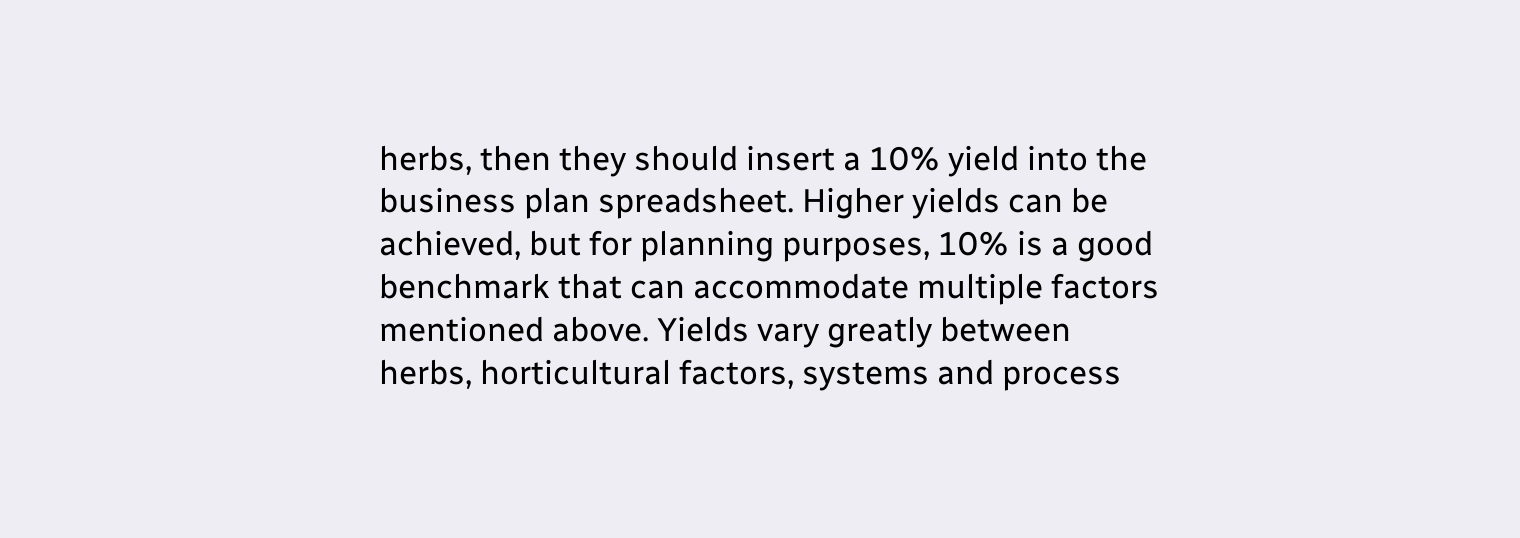herbs, then they should insert a 10% yield into the business plan spreadsheet. Higher yields can be achieved, but for planning purposes, 10% is a good benchmark that can accommodate multiple factors mentioned above. Yields vary greatly between herbs, horticultural factors, systems and process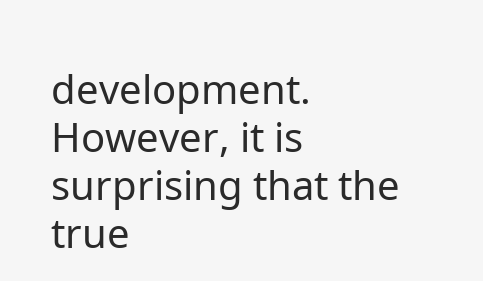development. However, it is surprising that the true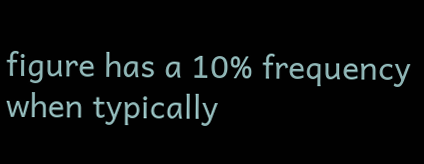figure has a 10% frequency when typically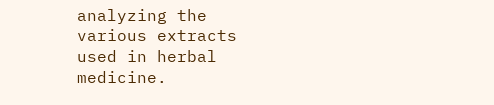analyzing the various extracts used in herbal medicine.